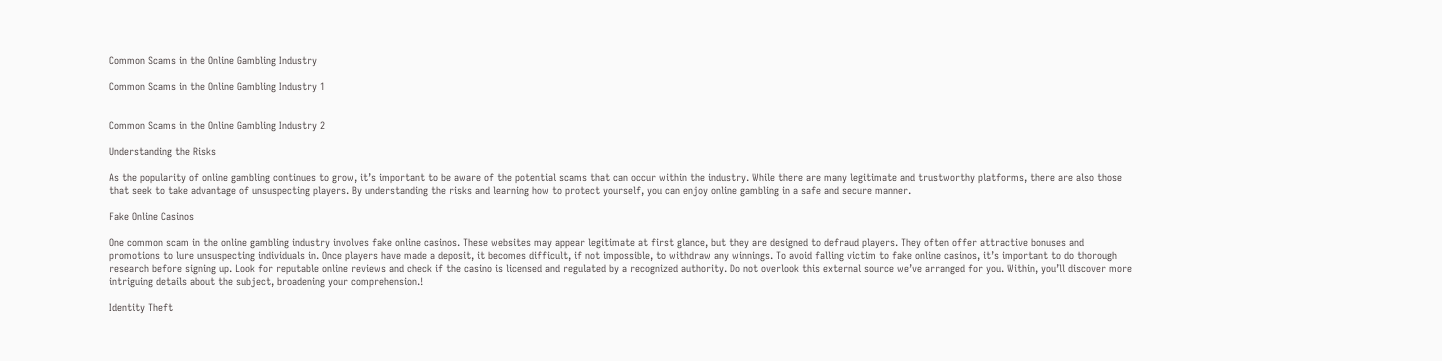Common Scams in the Online Gambling Industry

Common Scams in the Online Gambling Industry 1


Common Scams in the Online Gambling Industry 2

Understanding the Risks

As the popularity of online gambling continues to grow, it’s important to be aware of the potential scams that can occur within the industry. While there are many legitimate and trustworthy platforms, there are also those that seek to take advantage of unsuspecting players. By understanding the risks and learning how to protect yourself, you can enjoy online gambling in a safe and secure manner.

Fake Online Casinos

One common scam in the online gambling industry involves fake online casinos. These websites may appear legitimate at first glance, but they are designed to defraud players. They often offer attractive bonuses and promotions to lure unsuspecting individuals in. Once players have made a deposit, it becomes difficult, if not impossible, to withdraw any winnings. To avoid falling victim to fake online casinos, it’s important to do thorough research before signing up. Look for reputable online reviews and check if the casino is licensed and regulated by a recognized authority. Do not overlook this external source we’ve arranged for you. Within, you’ll discover more intriguing details about the subject, broadening your comprehension.!

Identity Theft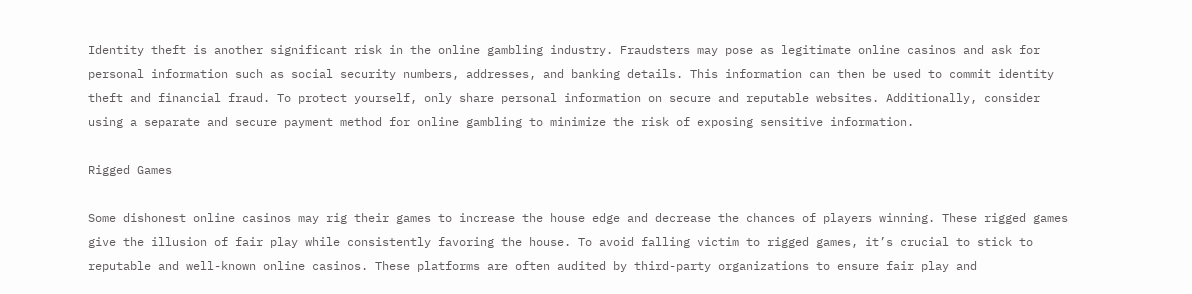Identity theft is another significant risk in the online gambling industry. Fraudsters may pose as legitimate online casinos and ask for personal information such as social security numbers, addresses, and banking details. This information can then be used to commit identity theft and financial fraud. To protect yourself, only share personal information on secure and reputable websites. Additionally, consider using a separate and secure payment method for online gambling to minimize the risk of exposing sensitive information.

Rigged Games

Some dishonest online casinos may rig their games to increase the house edge and decrease the chances of players winning. These rigged games give the illusion of fair play while consistently favoring the house. To avoid falling victim to rigged games, it’s crucial to stick to reputable and well-known online casinos. These platforms are often audited by third-party organizations to ensure fair play and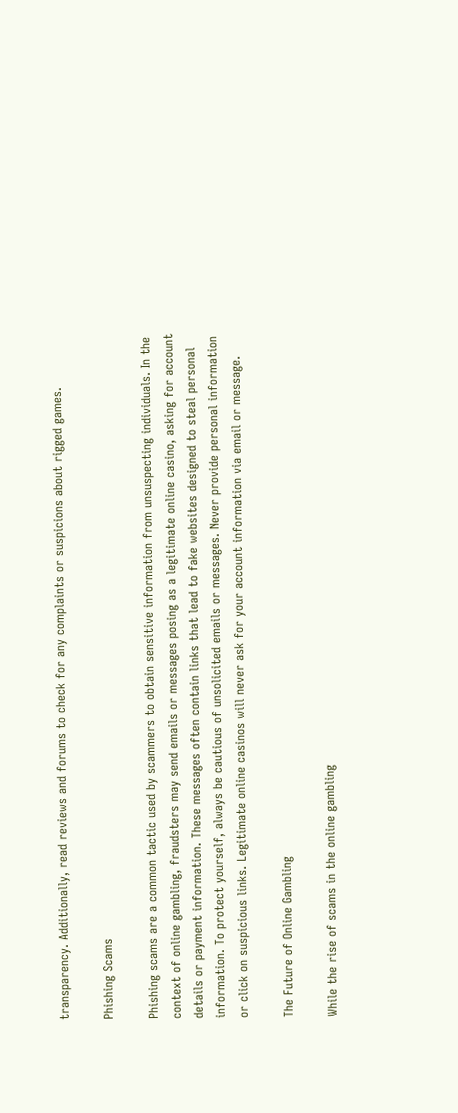transparency. Additionally, read reviews and forums to check for any complaints or suspicions about rigged games.

Phishing Scams

Phishing scams are a common tactic used by scammers to obtain sensitive information from unsuspecting individuals. In the context of online gambling, fraudsters may send emails or messages posing as a legitimate online casino, asking for account details or payment information. These messages often contain links that lead to fake websites designed to steal personal information. To protect yourself, always be cautious of unsolicited emails or messages. Never provide personal information or click on suspicious links. Legitimate online casinos will never ask for your account information via email or message.

The Future of Online Gambling

While the rise of scams in the online gambling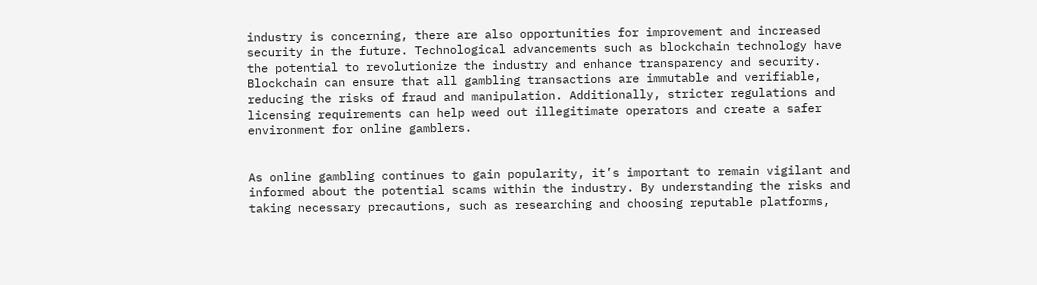industry is concerning, there are also opportunities for improvement and increased security in the future. Technological advancements such as blockchain technology have the potential to revolutionize the industry and enhance transparency and security. Blockchain can ensure that all gambling transactions are immutable and verifiable, reducing the risks of fraud and manipulation. Additionally, stricter regulations and licensing requirements can help weed out illegitimate operators and create a safer environment for online gamblers.


As online gambling continues to gain popularity, it’s important to remain vigilant and informed about the potential scams within the industry. By understanding the risks and taking necessary precautions, such as researching and choosing reputable platforms,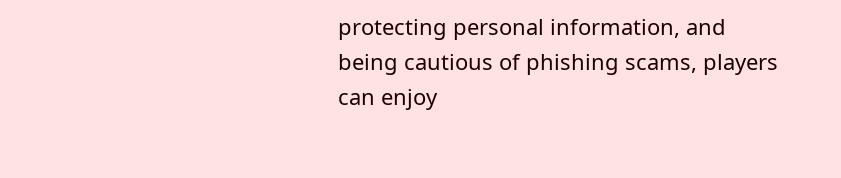protecting personal information, and being cautious of phishing scams, players can enjoy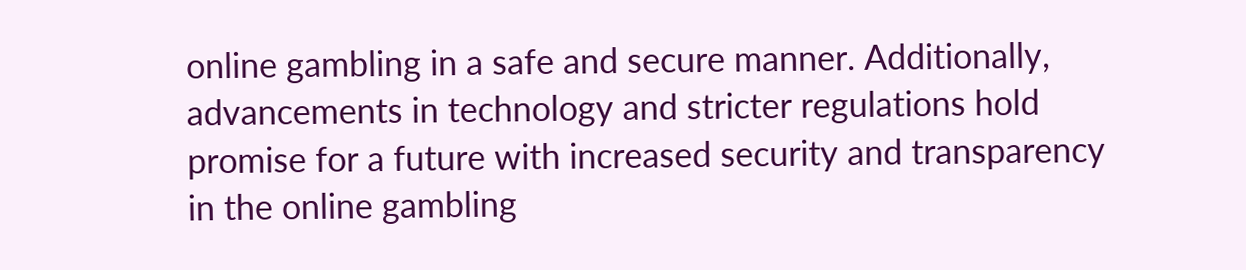online gambling in a safe and secure manner. Additionally, advancements in technology and stricter regulations hold promise for a future with increased security and transparency in the online gambling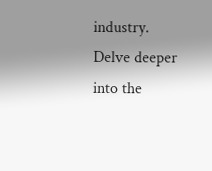industry. Delve deeper into the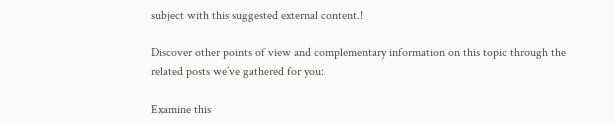subject with this suggested external content.!

Discover other points of view and complementary information on this topic through the related posts we’ve gathered for you:

Examine this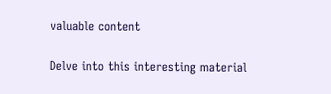valuable content

Delve into this interesting material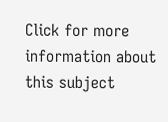Click for more information about this subject